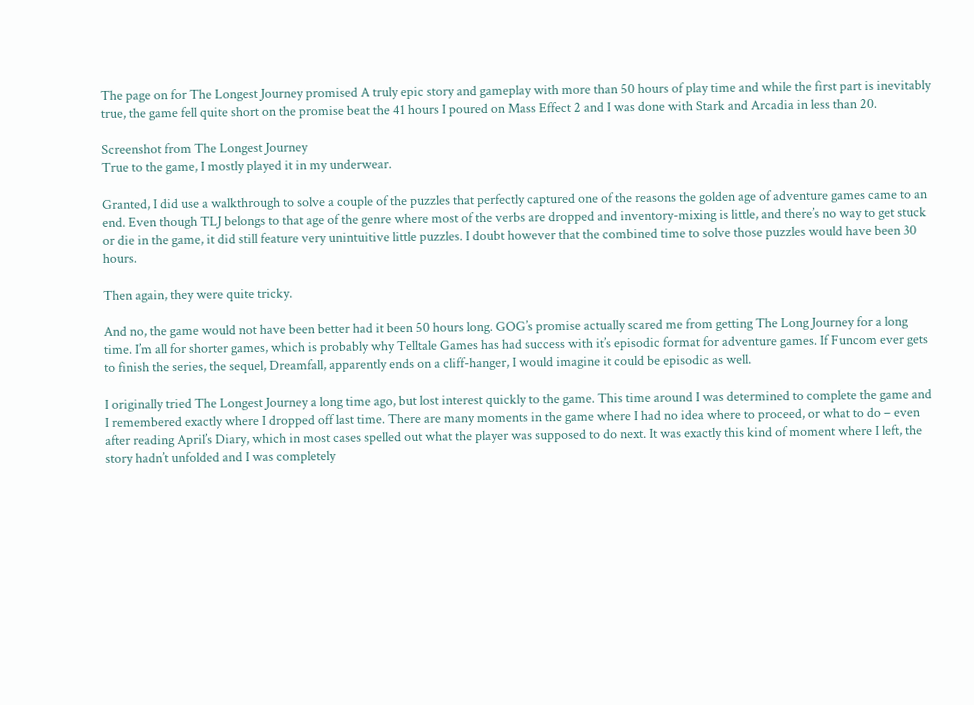The page on for The Longest Journey promised A truly epic story and gameplay with more than 50 hours of play time and while the first part is inevitably true, the game fell quite short on the promise beat the 41 hours I poured on Mass Effect 2 and I was done with Stark and Arcadia in less than 20.

Screenshot from The Longest Journey
True to the game, I mostly played it in my underwear.

Granted, I did use a walkthrough to solve a couple of the puzzles that perfectly captured one of the reasons the golden age of adventure games came to an end. Even though TLJ belongs to that age of the genre where most of the verbs are dropped and inventory-mixing is little, and there’s no way to get stuck or die in the game, it did still feature very unintuitive little puzzles. I doubt however that the combined time to solve those puzzles would have been 30 hours.

Then again, they were quite tricky.

And no, the game would not have been better had it been 50 hours long. GOG’s promise actually scared me from getting The Long Journey for a long time. I’m all for shorter games, which is probably why Telltale Games has had success with it’s episodic format for adventure games. If Funcom ever gets to finish the series, the sequel, Dreamfall, apparently ends on a cliff-hanger, I would imagine it could be episodic as well.

I originally tried The Longest Journey a long time ago, but lost interest quickly to the game. This time around I was determined to complete the game and I remembered exactly where I dropped off last time. There are many moments in the game where I had no idea where to proceed, or what to do – even after reading April’s Diary, which in most cases spelled out what the player was supposed to do next. It was exactly this kind of moment where I left, the story hadn’t unfolded and I was completely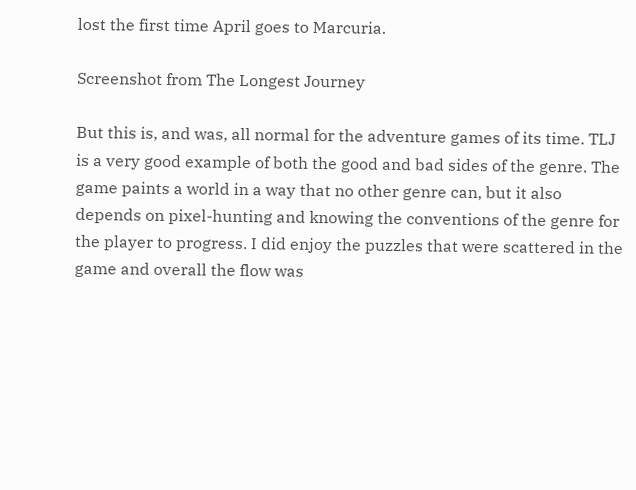lost the first time April goes to Marcuria.

Screenshot from The Longest Journey

But this is, and was, all normal for the adventure games of its time. TLJ is a very good example of both the good and bad sides of the genre. The game paints a world in a way that no other genre can, but it also depends on pixel-hunting and knowing the conventions of the genre for the player to progress. I did enjoy the puzzles that were scattered in the game and overall the flow was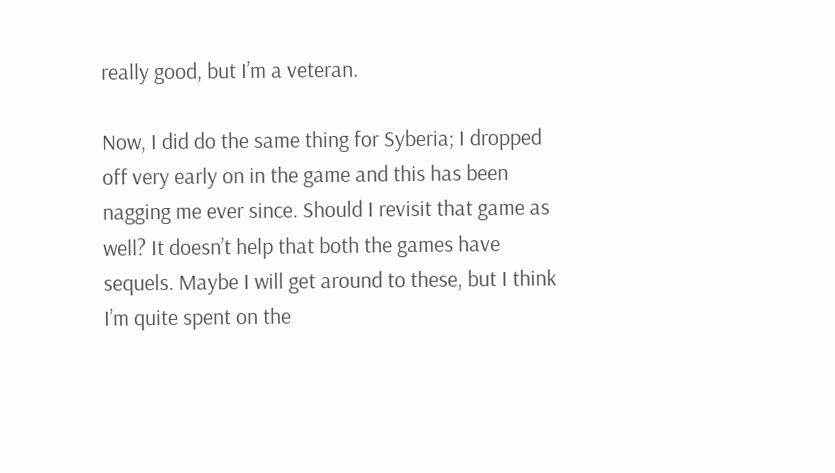really good, but I’m a veteran.

Now, I did do the same thing for Syberia; I dropped off very early on in the game and this has been nagging me ever since. Should I revisit that game as well? It doesn’t help that both the games have sequels. Maybe I will get around to these, but I think I’m quite spent on the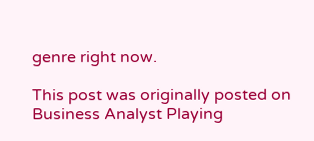genre right now.

This post was originally posted on Business Analyst Playing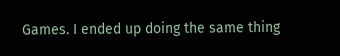Games. I ended up doing the same thing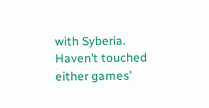with Syberia. Haven’t touched either games’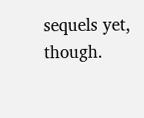sequels yet, though.